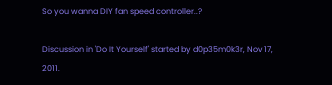So you wanna DIY fan speed controller..?

Discussion in 'Do It Yourself' started by d0p35m0k3r, Nov 17, 2011.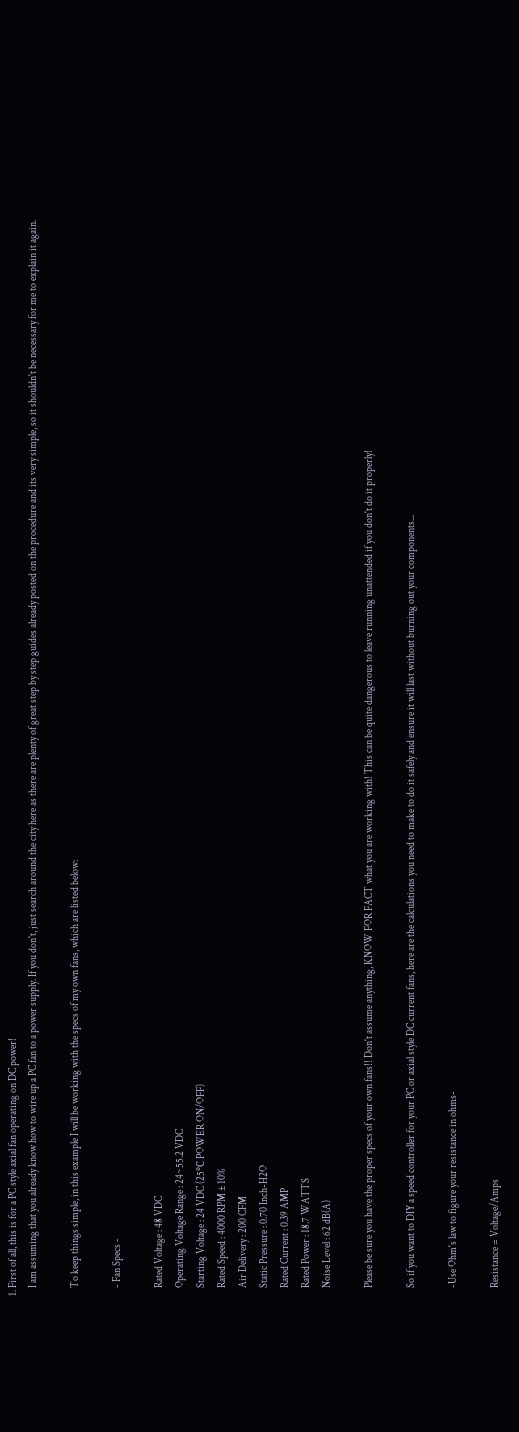1. First of all, this is for a PC style axial fan operating on DC power!
    I am assuming that you already know how to wire up a PC fan to a power supply. If you don't, just search around the city here as there are plenty of great step by step guides already posted on the procedure and its very simple, so it shouldn't be necessary for me to explain it again.

    To keep things simple, in this example I will be working with the specs of my own fans, which are listed below:

    - Fan Specs -

    Rated Voltage : 48 VDC
    Operating Voltage Range : 24~55.2 VDC
    Starting Voltage : 24 VDC (25℃ POWER ON/OFF)
    Rated Speed : 4000 RPM ± 10%
    Air Delivery : 200 CFM
    Static Pressure : 0.70 Inch-H2O
    Rated Current : 0.39 AMP
    Rated Power : 18.7 WATTS
    Noise Level : 62 dB(A)

    Please be sure you have the proper specs of your own fans!! Don't assume anything, KNOW FOR FACT what you are working with! This can be quite dangerous to leave running unattended if you don't do it properly!

    So if you want to DIY a speed controller for your PC or axial style DC current fans, here are the calculations you need to make to do it safely and ensure it will last without burning out your components...

    -Use Ohm's law to figure your resistance in ohms-

    Resistance = Voltage/Amps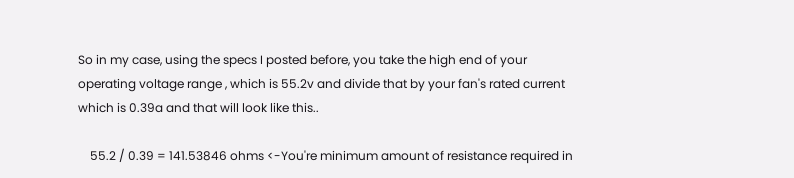So in my case, using the specs I posted before, you take the high end of your operating voltage range , which is 55.2v and divide that by your fan's rated current which is 0.39a and that will look like this..

    55.2 / 0.39 = 141.53846 ohms <-You're minimum amount of resistance required in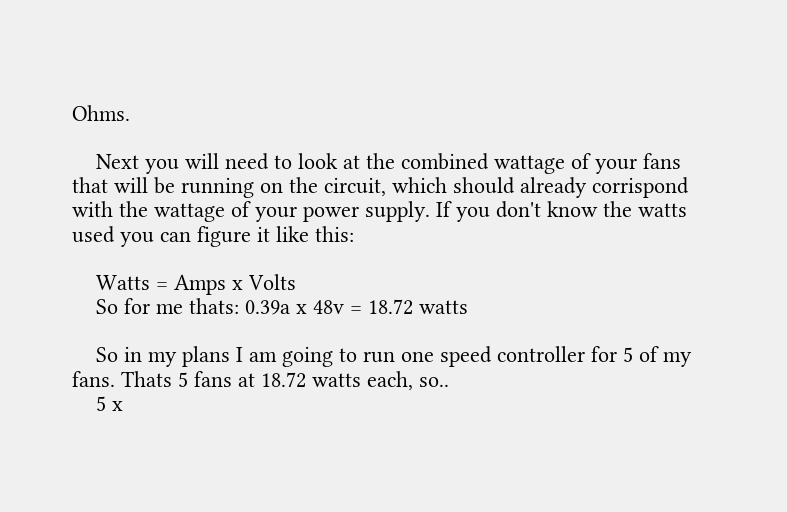Ohms.

    Next you will need to look at the combined wattage of your fans that will be running on the circuit, which should already corrispond with the wattage of your power supply. If you don't know the watts used you can figure it like this:

    Watts = Amps x Volts
    So for me thats: 0.39a x 48v = 18.72 watts

    So in my plans I am going to run one speed controller for 5 of my fans. Thats 5 fans at 18.72 watts each, so..
    5 x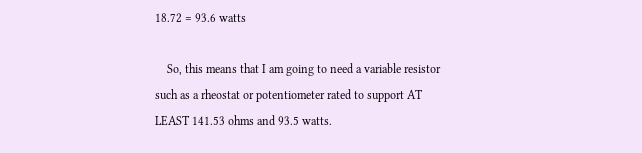18.72 = 93.6 watts

    So, this means that I am going to need a variable resistor such as a rheostat or potentiometer rated to support AT LEAST 141.53 ohms and 93.5 watts.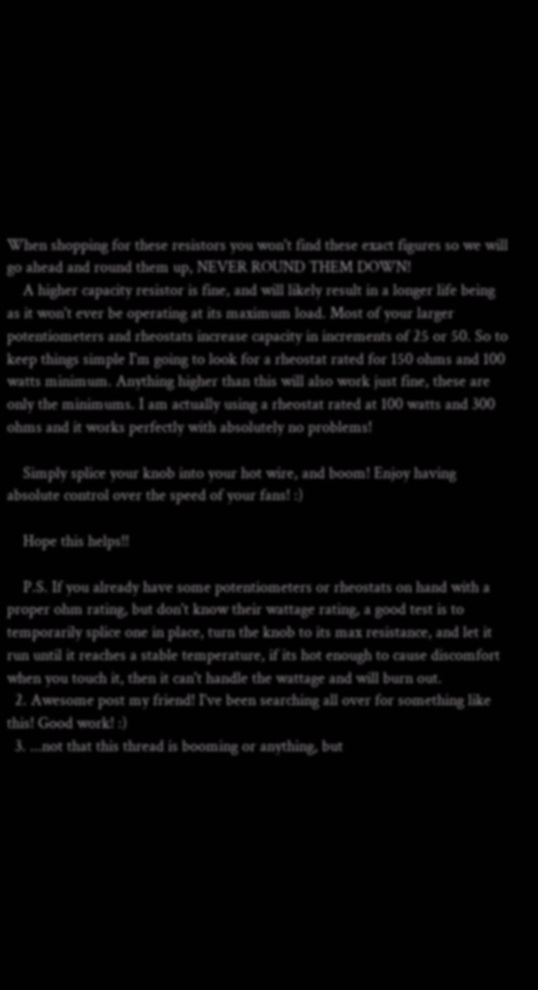When shopping for these resistors you won't find these exact figures so we will go ahead and round them up, NEVER ROUND THEM DOWN!
    A higher capacity resistor is fine, and will likely result in a longer life being as it won't ever be operating at its maximum load. Most of your larger potentiometers and rheostats increase capacity in increments of 25 or 50. So to keep things simple I'm going to look for a rheostat rated for 150 ohms and 100 watts minimum. Anything higher than this will also work just fine, these are only the minimums. I am actually using a rheostat rated at 100 watts and 300 ohms and it works perfectly with absolutely no problems!

    Simply splice your knob into your hot wire, and boom! Enjoy having absolute control over the speed of your fans! :)

    Hope this helps!!

    P.S. If you already have some potentiometers or rheostats on hand with a proper ohm rating, but don't know their wattage rating, a good test is to temporarily splice one in place, turn the knob to its max resistance, and let it run until it reaches a stable temperature, if its hot enough to cause discomfort when you touch it, then it can't handle the wattage and will burn out.
  2. Awesome post my friend! I've been searching all over for something like this! Good work! :)
  3. ...not that this thread is booming or anything, but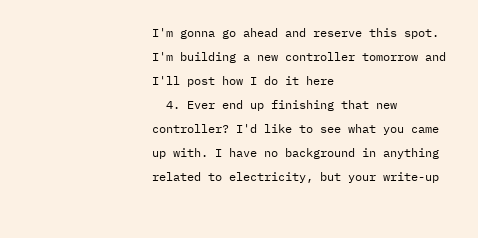I'm gonna go ahead and reserve this spot. I'm building a new controller tomorrow and I'll post how I do it here
  4. Ever end up finishing that new controller? I'd like to see what you came up with. I have no background in anything related to electricity, but your write-up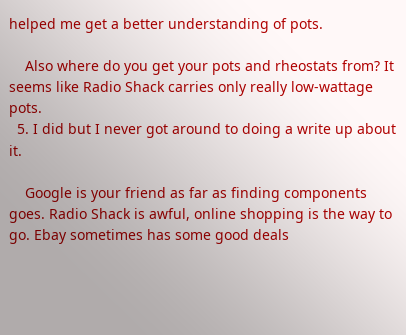helped me get a better understanding of pots.

    Also where do you get your pots and rheostats from? It seems like Radio Shack carries only really low-wattage pots.
  5. I did but I never got around to doing a write up about it.

    Google is your friend as far as finding components goes. Radio Shack is awful, online shopping is the way to go. Ebay sometimes has some good deals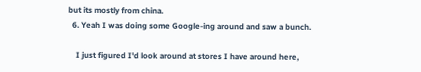but its mostly from china.
  6. Yeah I was doing some Google-ing around and saw a bunch.

    I just figured I'd look around at stores I have around here,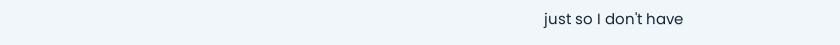just so I don't have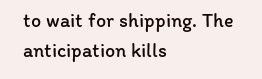to wait for shipping. The anticipation kills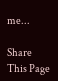me...

Share This Page